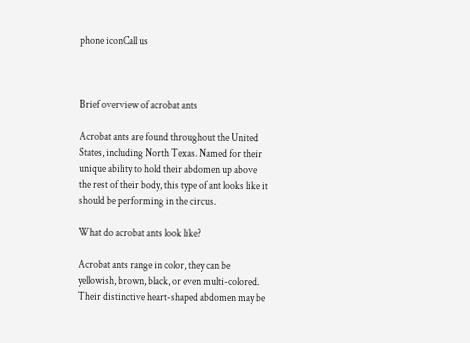phone iconCall us



Brief overview of acrobat ants

Acrobat ants are found throughout the United States, including North Texas. Named for their unique ability to hold their abdomen up above the rest of their body, this type of ant looks like it should be performing in the circus.

What do acrobat ants look like?

Acrobat ants range in color, they can be yellowish, brown, black, or even multi-colored. Their distinctive heart-shaped abdomen may be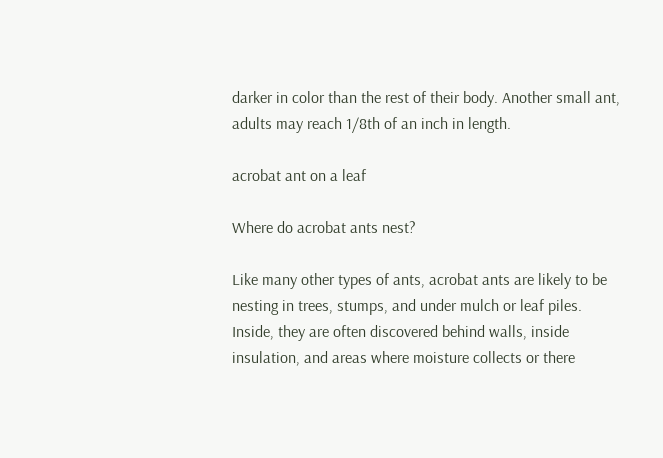darker in color than the rest of their body. Another small ant, adults may reach 1/8th of an inch in length.

acrobat ant on a leaf

Where do acrobat ants nest?

Like many other types of ants, acrobat ants are likely to be nesting in trees, stumps, and under mulch or leaf piles. Inside, they are often discovered behind walls, inside insulation, and areas where moisture collects or there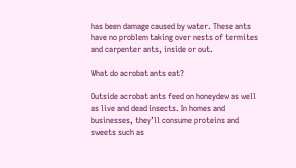has been damage caused by water. These ants have no problem taking over nests of termites and carpenter ants, inside or out.

What do acrobat ants eat?

Outside acrobat ants feed on honeydew as well as live and dead insects. In homes and businesses, they’ll consume proteins and sweets such as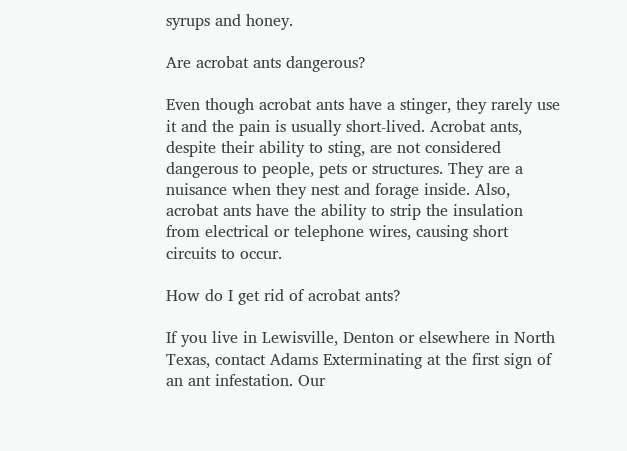syrups and honey.

Are acrobat ants dangerous?

Even though acrobat ants have a stinger, they rarely use it and the pain is usually short-lived. Acrobat ants, despite their ability to sting, are not considered dangerous to people, pets or structures. They are a nuisance when they nest and forage inside. Also, acrobat ants have the ability to strip the insulation from electrical or telephone wires, causing short circuits to occur.

How do I get rid of acrobat ants?

If you live in Lewisville, Denton or elsewhere in North Texas, contact Adams Exterminating at the first sign of an ant infestation. Our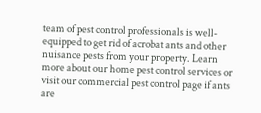team of pest control professionals is well-equipped to get rid of acrobat ants and other nuisance pests from your property. Learn more about our home pest control services or visit our commercial pest control page if ants are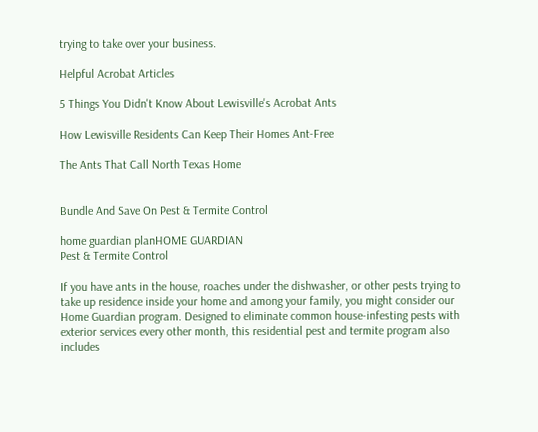trying to take over your business.

Helpful Acrobat Articles

5 Things You Didn't Know About Lewisville's Acrobat Ants

How Lewisville Residents Can Keep Their Homes Ant-Free

The Ants That Call North Texas Home


Bundle And Save On Pest & Termite Control

home guardian planHOME GUARDIAN
Pest & Termite Control

If you have ants in the house, roaches under the dishwasher, or other pests trying to take up residence inside your home and among your family, you might consider our Home Guardian program. Designed to eliminate common house-infesting pests with exterior services every other month, this residential pest and termite program also includes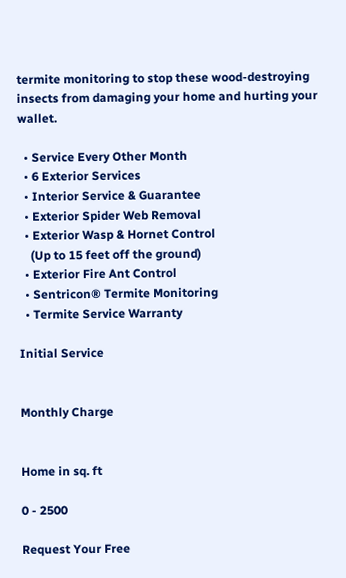termite monitoring to stop these wood-destroying insects from damaging your home and hurting your wallet.

  • Service Every Other Month
  • 6 Exterior Services
  • Interior Service & Guarantee
  • Exterior Spider Web Removal
  • Exterior Wasp & Hornet Control
    (Up to 15 feet off the ground)
  • Exterior Fire Ant Control
  • Sentricon® Termite Monitoring
  • Termite Service Warranty

Initial Service


Monthly Charge


Home in sq. ft

0 - 2500

Request Your Free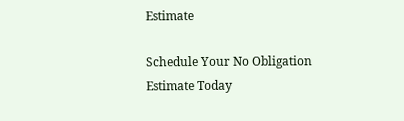Estimate

Schedule Your No Obligation Estimate Today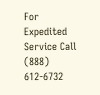For Expedited Service Call (888) 612-6732